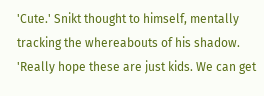'Cute.' Snikt thought to himself, mentally tracking the whereabouts of his shadow. 'Really hope these are just kids. We can get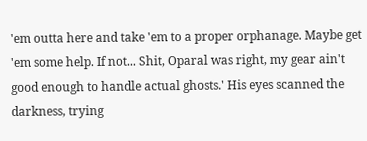'em outta here and take 'em to a proper orphanage. Maybe get 'em some help. If not... Shit, Oparal was right, my gear ain't good enough to handle actual ghosts.' His eyes scanned the darkness, trying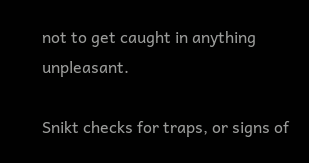not to get caught in anything unpleasant.

Snikt checks for traps, or signs of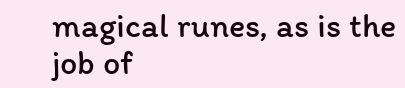magical runes, as is the job of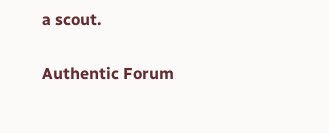a scout.

Authentic Forum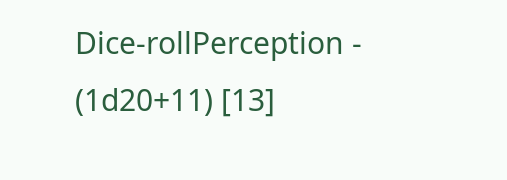Dice-rollPerception - (1d20+11) [13]